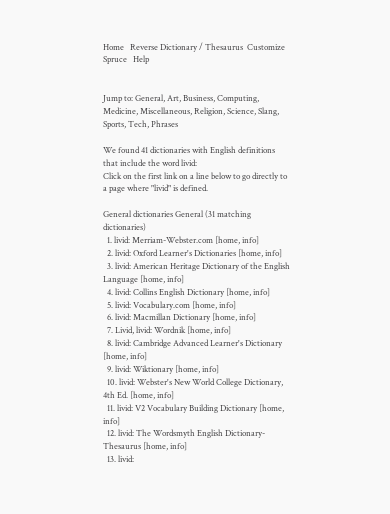Home   Reverse Dictionary / Thesaurus  Customize   Spruce   Help


Jump to: General, Art, Business, Computing, Medicine, Miscellaneous, Religion, Science, Slang, Sports, Tech, Phrases

We found 41 dictionaries with English definitions that include the word livid:
Click on the first link on a line below to go directly to a page where "livid" is defined.

General dictionaries General (31 matching dictionaries)
  1. livid: Merriam-Webster.com [home, info]
  2. livid: Oxford Learner's Dictionaries [home, info]
  3. livid: American Heritage Dictionary of the English Language [home, info]
  4. livid: Collins English Dictionary [home, info]
  5. livid: Vocabulary.com [home, info]
  6. livid: Macmillan Dictionary [home, info]
  7. Livid, livid: Wordnik [home, info]
  8. livid: Cambridge Advanced Learner's Dictionary [home, info]
  9. livid: Wiktionary [home, info]
  10. livid: Webster's New World College Dictionary, 4th Ed. [home, info]
  11. livid: V2 Vocabulary Building Dictionary [home, info]
  12. livid: The Wordsmyth English Dictionary-Thesaurus [home, info]
  13. livid: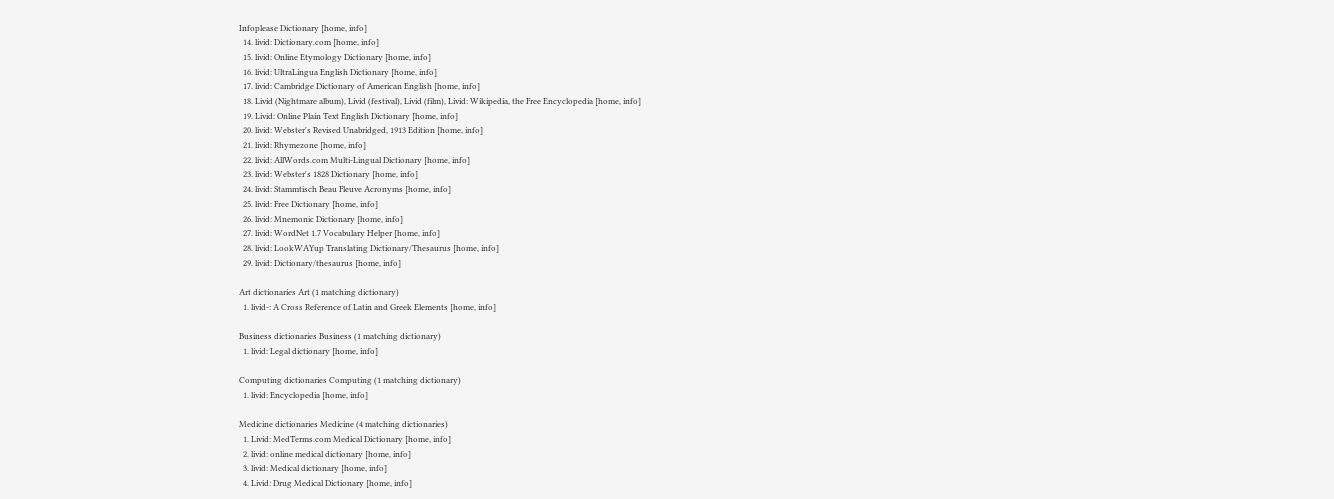Infoplease Dictionary [home, info]
  14. livid: Dictionary.com [home, info]
  15. livid: Online Etymology Dictionary [home, info]
  16. livid: UltraLingua English Dictionary [home, info]
  17. livid: Cambridge Dictionary of American English [home, info]
  18. Livid (Nightmare album), Livid (festival), Livid (film), Livid: Wikipedia, the Free Encyclopedia [home, info]
  19. Livid: Online Plain Text English Dictionary [home, info]
  20. livid: Webster's Revised Unabridged, 1913 Edition [home, info]
  21. livid: Rhymezone [home, info]
  22. livid: AllWords.com Multi-Lingual Dictionary [home, info]
  23. livid: Webster's 1828 Dictionary [home, info]
  24. livid: Stammtisch Beau Fleuve Acronyms [home, info]
  25. livid: Free Dictionary [home, info]
  26. livid: Mnemonic Dictionary [home, info]
  27. livid: WordNet 1.7 Vocabulary Helper [home, info]
  28. livid: LookWAYup Translating Dictionary/Thesaurus [home, info]
  29. livid: Dictionary/thesaurus [home, info]

Art dictionaries Art (1 matching dictionary)
  1. livid-: A Cross Reference of Latin and Greek Elements [home, info]

Business dictionaries Business (1 matching dictionary)
  1. livid: Legal dictionary [home, info]

Computing dictionaries Computing (1 matching dictionary)
  1. livid: Encyclopedia [home, info]

Medicine dictionaries Medicine (4 matching dictionaries)
  1. Livid: MedTerms.com Medical Dictionary [home, info]
  2. livid: online medical dictionary [home, info]
  3. livid: Medical dictionary [home, info]
  4. Livid: Drug Medical Dictionary [home, info]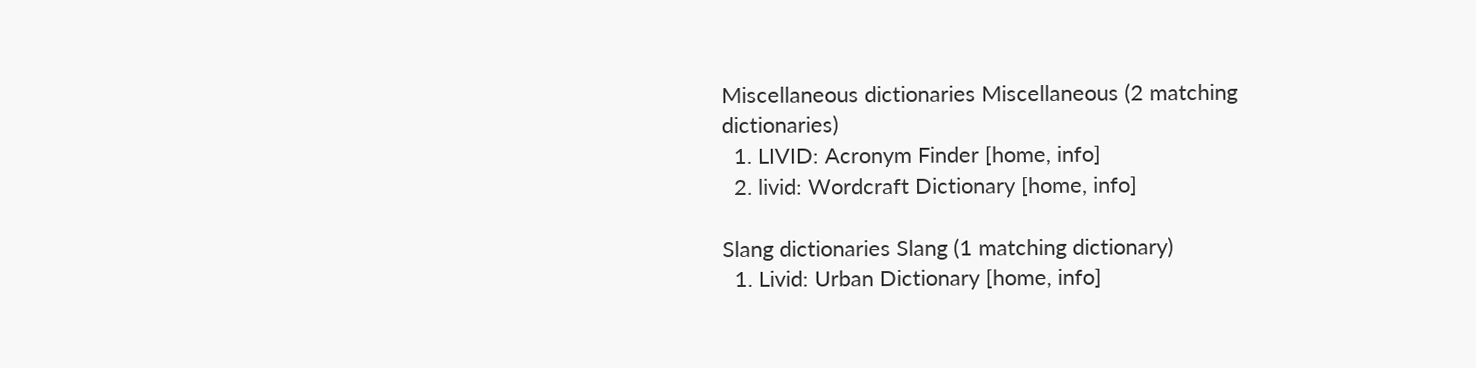Miscellaneous dictionaries Miscellaneous (2 matching dictionaries)
  1. LIVID: Acronym Finder [home, info]
  2. livid: Wordcraft Dictionary [home, info]

Slang dictionaries Slang (1 matching dictionary)
  1. Livid: Urban Dictionary [home, info]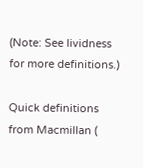(Note: See lividness for more definitions.)

Quick definitions from Macmillan (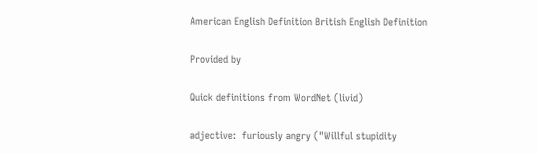American English Definition British English Definition

Provided by

Quick definitions from WordNet (livid)

adjective:  furiously angry ("Willful stupidity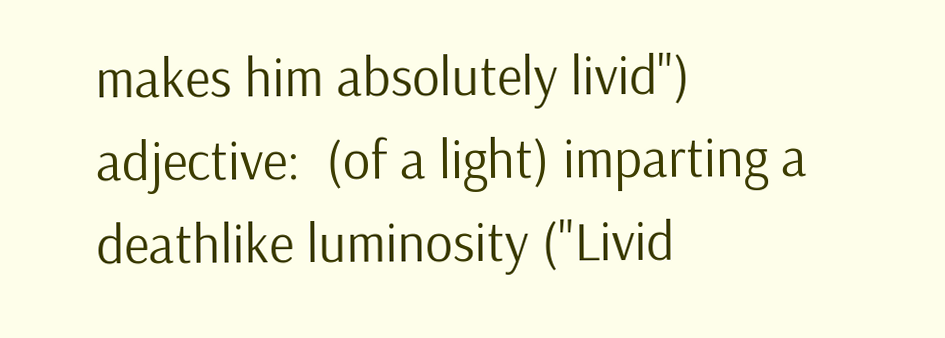makes him absolutely livid")
adjective:  (of a light) imparting a deathlike luminosity ("Livid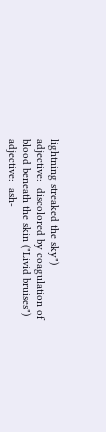lightning streaked the sky")
adjective:  discolored by coagulation of blood beneath the skin ("Livid bruises")
adjective:  ash-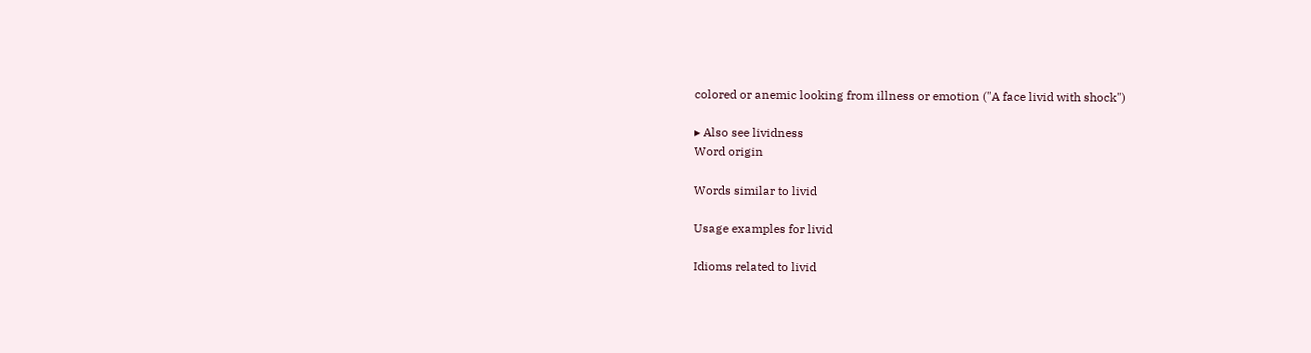colored or anemic looking from illness or emotion ("A face livid with shock")

▸ Also see lividness
Word origin

Words similar to livid

Usage examples for livid

Idioms related to livid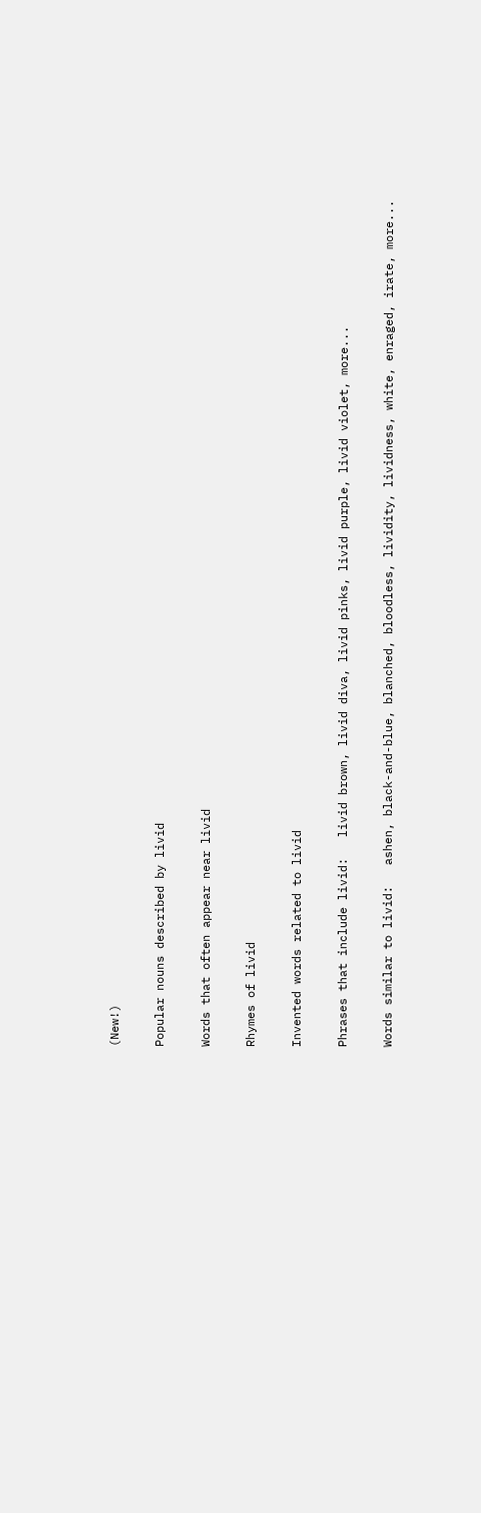(New!)

Popular nouns described by livid

Words that often appear near livid

Rhymes of livid

Invented words related to livid

Phrases that include livid:   livid brown, livid diva, livid pinks, livid purple, livid violet, more...

Words similar to livid:   ashen, black-and-blue, blanched, bloodless, lividity, lividness, white, enraged, irate, more...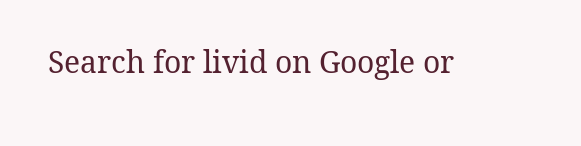Search for livid on Google or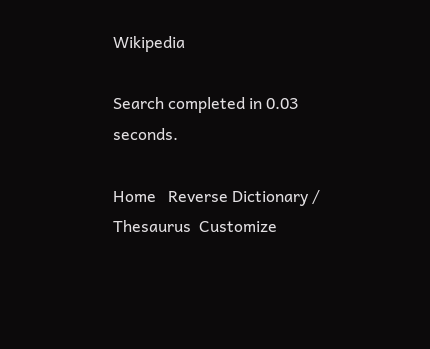Wikipedia

Search completed in 0.03 seconds.

Home   Reverse Dictionary / Thesaurus  Customize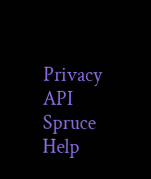Privacy   API   Spruce   Help